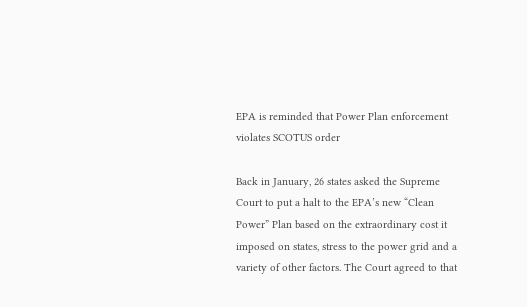EPA is reminded that Power Plan enforcement violates SCOTUS order

Back in January, 26 states asked the Supreme Court to put a halt to the EPA’s new “Clean Power” Plan based on the extraordinary cost it imposed on states, stress to the power grid and a variety of other factors. The Court agreed to that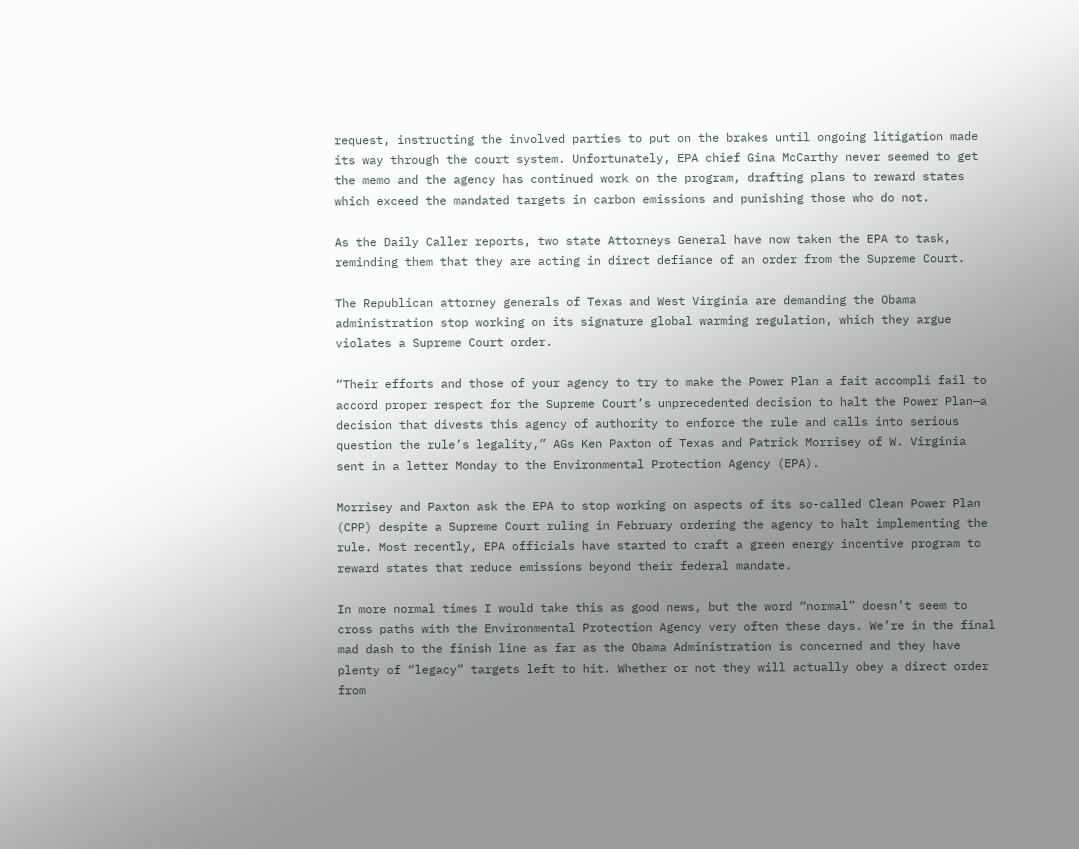request, instructing the involved parties to put on the brakes until ongoing litigation made its way through the court system. Unfortunately, EPA chief Gina McCarthy never seemed to get the memo and the agency has continued work on the program, drafting plans to reward states which exceed the mandated targets in carbon emissions and punishing those who do not.

As the Daily Caller reports, two state Attorneys General have now taken the EPA to task, reminding them that they are acting in direct defiance of an order from the Supreme Court.

The Republican attorney generals of Texas and West Virginia are demanding the Obama administration stop working on its signature global warming regulation, which they argue violates a Supreme Court order.

“Their efforts and those of your agency to try to make the Power Plan a fait accompli fail to accord proper respect for the Supreme Court’s unprecedented decision to halt the Power Plan—a decision that divests this agency of authority to enforce the rule and calls into serious question the rule’s legality,” AGs Ken Paxton of Texas and Patrick Morrisey of W. Virginia sent in a letter Monday to the Environmental Protection Agency (EPA).

Morrisey and Paxton ask the EPA to stop working on aspects of its so-called Clean Power Plan (CPP) despite a Supreme Court ruling in February ordering the agency to halt implementing the rule. Most recently, EPA officials have started to craft a green energy incentive program to reward states that reduce emissions beyond their federal mandate.

In more normal times I would take this as good news, but the word “normal” doesn’t seem to cross paths with the Environmental Protection Agency very often these days. We’re in the final mad dash to the finish line as far as the Obama Administration is concerned and they have plenty of “legacy” targets left to hit. Whether or not they will actually obey a direct order from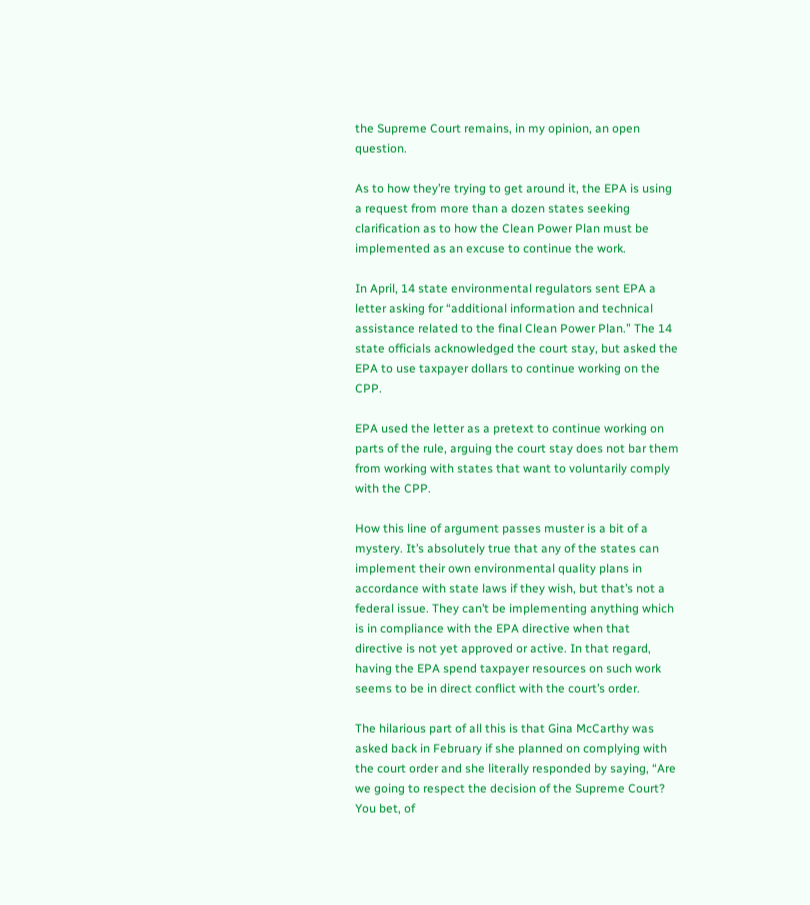the Supreme Court remains, in my opinion, an open question.

As to how they’re trying to get around it, the EPA is using a request from more than a dozen states seeking clarification as to how the Clean Power Plan must be implemented as an excuse to continue the work.

In April, 14 state environmental regulators sent EPA a letter asking for “additional information and technical assistance related to the final Clean Power Plan.” The 14 state officials acknowledged the court stay, but asked the EPA to use taxpayer dollars to continue working on the CPP.

EPA used the letter as a pretext to continue working on parts of the rule, arguing the court stay does not bar them from working with states that want to voluntarily comply with the CPP.

How this line of argument passes muster is a bit of a mystery. It’s absolutely true that any of the states can implement their own environmental quality plans in accordance with state laws if they wish, but that’s not a federal issue. They can’t be implementing anything which is in compliance with the EPA directive when that directive is not yet approved or active. In that regard, having the EPA spend taxpayer resources on such work seems to be in direct conflict with the court’s order.

The hilarious part of all this is that Gina McCarthy was asked back in February if she planned on complying with the court order and she literally responded by saying, “Are we going to respect the decision of the Supreme Court? You bet, of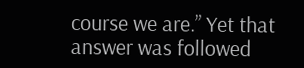course we are.” Yet that answer was followed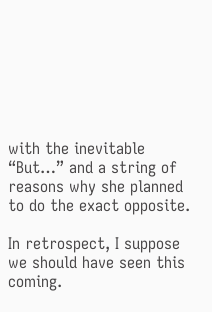with the inevitable “But…” and a string of reasons why she planned to do the exact opposite.

In retrospect, I suppose we should have seen this coming.